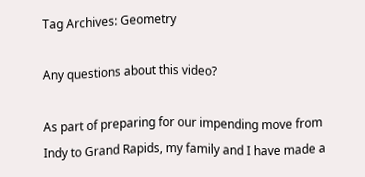Tag Archives: Geometry

Any questions about this video?

As part of preparing for our impending move from Indy to Grand Rapids, my family and I have made a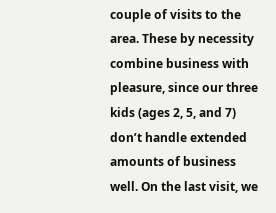couple of visits to the area. These by necessity combine business with pleasure, since our three kids (ages 2, 5, and 7) don’t handle extended amounts of business well. On the last visit, we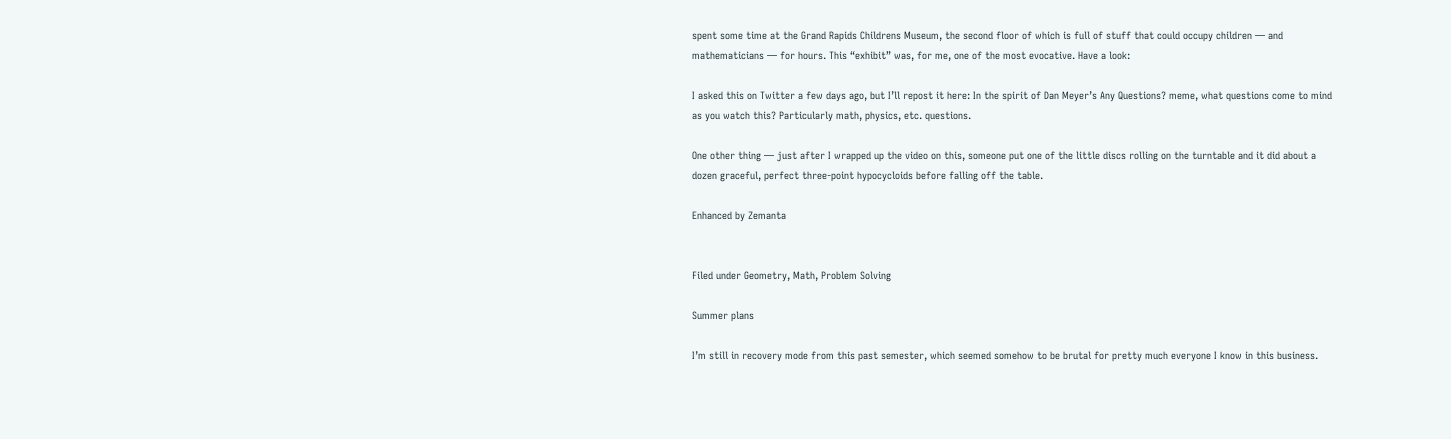spent some time at the Grand Rapids Childrens Museum, the second floor of which is full of stuff that could occupy children — and mathematicians — for hours. This “exhibit” was, for me, one of the most evocative. Have a look:

I asked this on Twitter a few days ago, but I’ll repost it here: In the spirit of Dan Meyer’s Any Questions? meme, what questions come to mind as you watch this? Particularly math, physics, etc. questions.

One other thing — just after I wrapped up the video on this, someone put one of the little discs rolling on the turntable and it did about a dozen graceful, perfect three-point hypocycloids before falling off the table.

Enhanced by Zemanta


Filed under Geometry, Math, Problem Solving

Summer plans

I’m still in recovery mode from this past semester, which seemed somehow to be brutal for pretty much everyone I know in this business.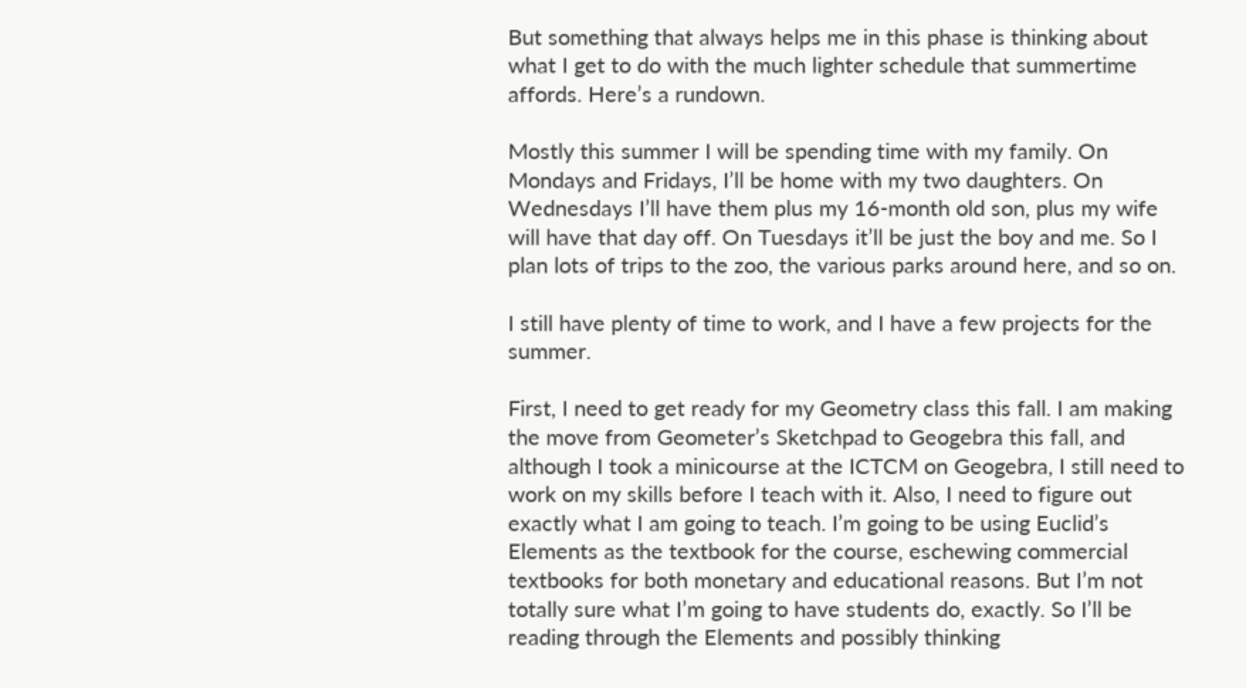But something that always helps me in this phase is thinking about what I get to do with the much lighter schedule that summertime affords. Here’s a rundown.

Mostly this summer I will be spending time with my family. On Mondays and Fridays, I’ll be home with my two daughters. On Wednesdays I’ll have them plus my 16-month old son, plus my wife will have that day off. On Tuesdays it’ll be just the boy and me. So I plan lots of trips to the zoo, the various parks around here, and so on.

I still have plenty of time to work, and I have a few projects for the summer.

First, I need to get ready for my Geometry class this fall. I am making the move from Geometer’s Sketchpad to Geogebra this fall, and although I took a minicourse at the ICTCM on Geogebra, I still need to work on my skills before I teach with it. Also, I need to figure out exactly what I am going to teach. I’m going to be using Euclid’s Elements as the textbook for the course, eschewing commercial textbooks for both monetary and educational reasons. But I’m not totally sure what I’m going to have students do, exactly. So I’ll be reading through the Elements and possibly thinking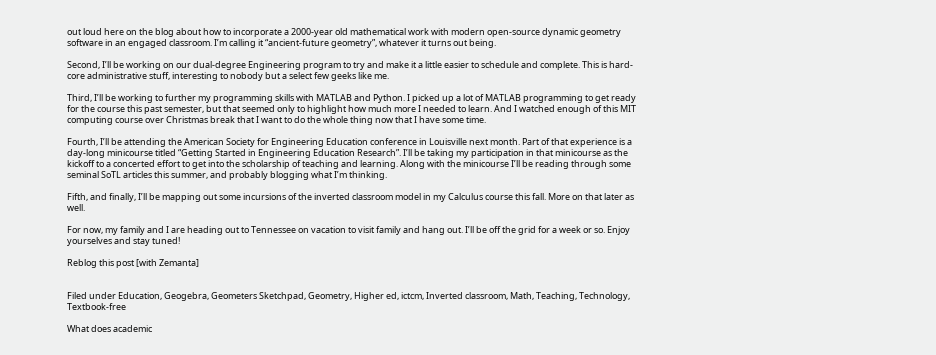out loud here on the blog about how to incorporate a 2000-year old mathematical work with modern open-source dynamic geometry software in an engaged classroom. I’m calling it “ancient-future geometry”, whatever it turns out being.

Second, I’ll be working on our dual-degree Engineering program to try and make it a little easier to schedule and complete. This is hard-core administrative stuff, interesting to nobody but a select few geeks like me.

Third, I’ll be working to further my programming skills with MATLAB and Python. I picked up a lot of MATLAB programming to get ready for the course this past semester, but that seemed only to highlight how much more I needed to learn. And I watched enough of this MIT computing course over Christmas break that I want to do the whole thing now that I have some time.

Fourth, I’ll be attending the American Society for Engineering Education conference in Louisville next month. Part of that experience is a day-long minicourse titled “Getting Started in Engineering Education Research”. I’ll be taking my participation in that minicourse as the kickoff to a concerted effort to get into the scholarship of teaching and learning. Along with the minicourse I’ll be reading through some seminal SoTL articles this summer, and probably blogging what I’m thinking.

Fifth, and finally, I’ll be mapping out some incursions of the inverted classroom model in my Calculus course this fall. More on that later as well.

For now, my family and I are heading out to Tennessee on vacation to visit family and hang out. I’ll be off the grid for a week or so. Enjoy yourselves and stay tuned!

Reblog this post [with Zemanta]


Filed under Education, Geogebra, Geometers Sketchpad, Geometry, Higher ed, ictcm, Inverted classroom, Math, Teaching, Technology, Textbook-free

What does academic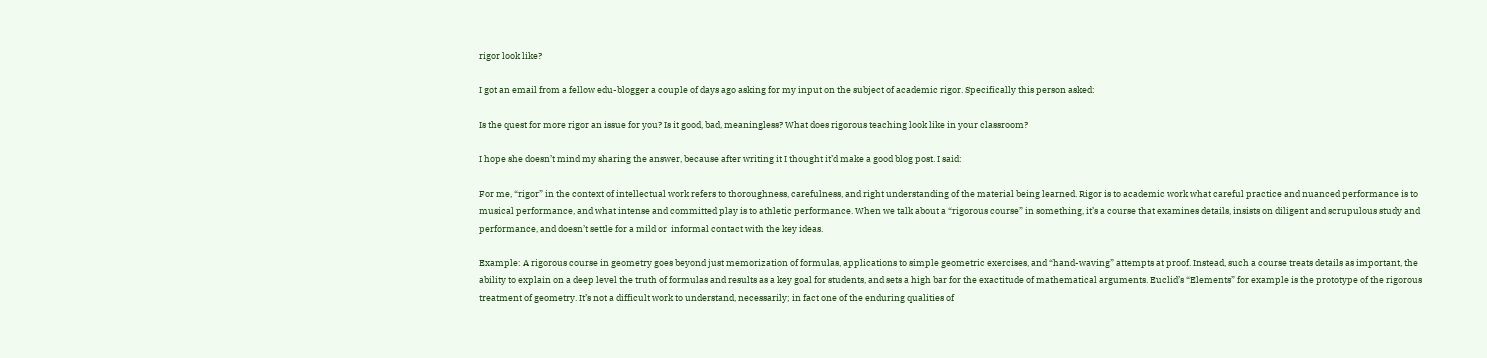rigor look like?

I got an email from a fellow edu-blogger a couple of days ago asking for my input on the subject of academic rigor. Specifically this person asked:

Is the quest for more rigor an issue for you? Is it good, bad, meaningless? What does rigorous teaching look like in your classroom?

I hope she doesn’t mind my sharing the answer, because after writing it I thought it’d make a good blog post. I said:

For me, “rigor” in the context of intellectual work refers to thoroughness, carefulness, and right understanding of the material being learned. Rigor is to academic work what careful practice and nuanced performance is to musical performance, and what intense and committed play is to athletic performance. When we talk about a “rigorous course” in something, it’s a course that examines details, insists on diligent and scrupulous study and performance, and doesn’t settle for a mild or  informal contact with the key ideas.

Example: A rigorous course in geometry goes beyond just memorization of formulas, applications to simple geometric exercises, and “hand-waving” attempts at proof. Instead, such a course treats details as important, the ability to explain on a deep level the truth of formulas and results as a key goal for students, and sets a high bar for the exactitude of mathematical arguments. Euclid’s “Elements” for example is the prototype of the rigorous treatment of geometry. It’s not a difficult work to understand, necessarily; in fact one of the enduring qualities of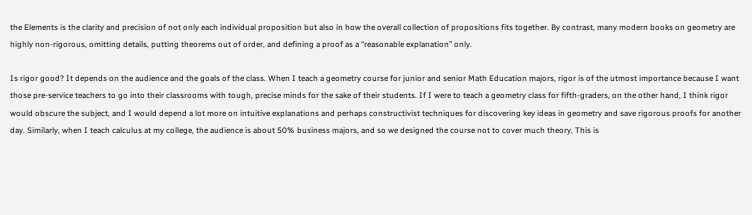the Elements is the clarity and precision of not only each individual proposition but also in how the overall collection of propositions fits together. By contrast, many modern books on geometry are highly non-rigorous, omitting details, putting theorems out of order, and defining a proof as a “reasonable explanation” only.

Is rigor good? It depends on the audience and the goals of the class. When I teach a geometry course for junior and senior Math Education majors, rigor is of the utmost importance because I want those pre-service teachers to go into their classrooms with tough, precise minds for the sake of their students. If I were to teach a geometry class for fifth-graders, on the other hand, I think rigor would obscure the subject, and I would depend a lot more on intuitive explanations and perhaps constructivist techniques for discovering key ideas in geometry and save rigorous proofs for another day. Similarly, when I teach calculus at my college, the audience is about 50% business majors, and so we designed the course not to cover much theory. This is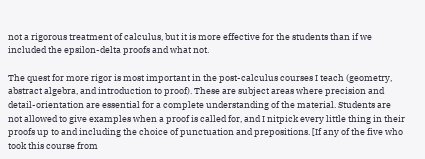not a rigorous treatment of calculus, but it is more effective for the students than if we included the epsilon-delta proofs and what not.

The quest for more rigor is most important in the post-calculus courses I teach (geometry, abstract algebra, and introduction to proof). These are subject areas where precision and detail-orientation are essential for a complete understanding of the material. Students are not allowed to give examples when a proof is called for, and I nitpick every little thing in their proofs up to and including the choice of punctuation and prepositions. [If any of the five who took this course from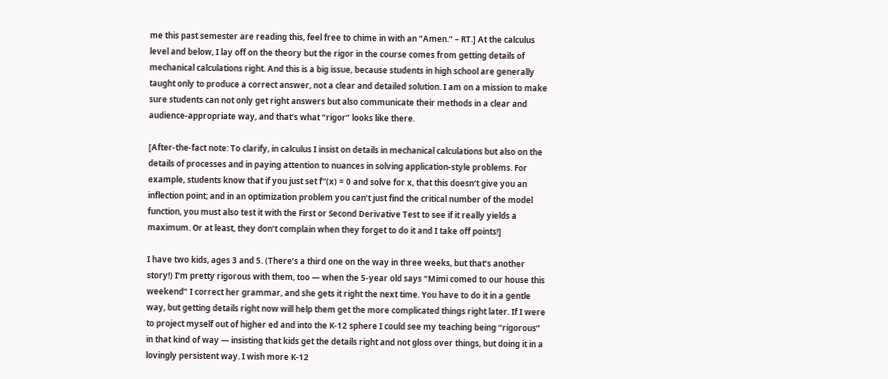me this past semester are reading this, feel free to chime in with an “Amen.” – RT.] At the calculus level and below, I lay off on the theory but the rigor in the course comes from getting details of mechanical calculations right. And this is a big issue, because students in high school are generally taught only to produce a correct answer, not a clear and detailed solution. I am on a mission to make sure students can not only get right answers but also communicate their methods in a clear and audience-appropriate way, and that’s what “rigor” looks like there.

[After-the-fact note: To clarify, in calculus I insist on details in mechanical calculations but also on the details of processes and in paying attention to nuances in solving application-style problems. For example, students know that if you just set f''(x) = 0 and solve for x, that this doesn’t give you an inflection point; and in an optimization problem you can’t just find the critical number of the model function, you must also test it with the First or Second Derivative Test to see if it really yields a maximum. Or at least, they don’t complain when they forget to do it and I take off points!]

I have two kids, ages 3 and 5. (There’s a third one on the way in three weeks, but that’s another story!) I’m pretty rigorous with them, too — when the 5-year old says “Mimi comed to our house this weekend” I correct her grammar, and she gets it right the next time. You have to do it in a gentle way, but getting details right now will help them get the more complicated things right later. If I were to project myself out of higher ed and into the K-12 sphere I could see my teaching being “rigorous” in that kind of way — insisting that kids get the details right and not gloss over things, but doing it in a lovingly persistent way. I wish more K-12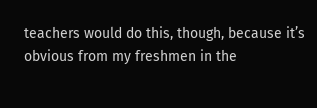teachers would do this, though, because it’s obvious from my freshmen in the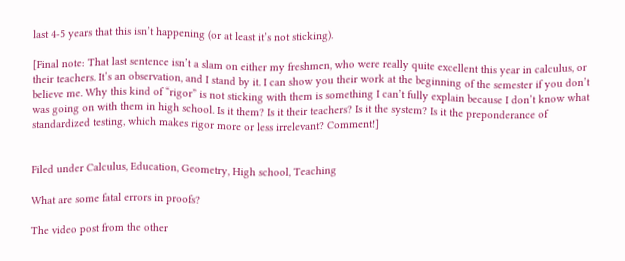last 4-5 years that this isn’t happening (or at least it’s not sticking).

[Final note: That last sentence isn’t a slam on either my freshmen, who were really quite excellent this year in calculus, or their teachers. It’s an observation, and I stand by it. I can show you their work at the beginning of the semester if you don’t believe me. Why this kind of “rigor” is not sticking with them is something I can’t fully explain because I don’t know what was going on with them in high school. Is it them? Is it their teachers? Is it the system? Is it the preponderance of standardized testing, which makes rigor more or less irrelevant? Comment!]


Filed under Calculus, Education, Geometry, High school, Teaching

What are some fatal errors in proofs?

The video post from the other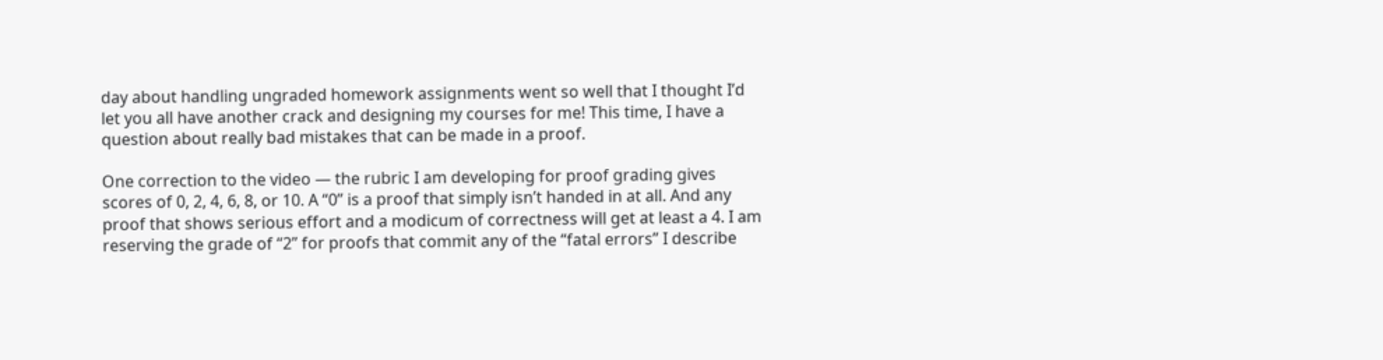day about handling ungraded homework assignments went so well that I thought I’d let you all have another crack and designing my courses for me! This time, I have a question about really bad mistakes that can be made in a proof.

One correction to the video — the rubric I am developing for proof grading gives scores of 0, 2, 4, 6, 8, or 10. A “0” is a proof that simply isn’t handed in at all. And any proof that shows serious effort and a modicum of correctness will get at least a 4. I am reserving the grade of “2” for proofs that commit any of the “fatal errors” I describe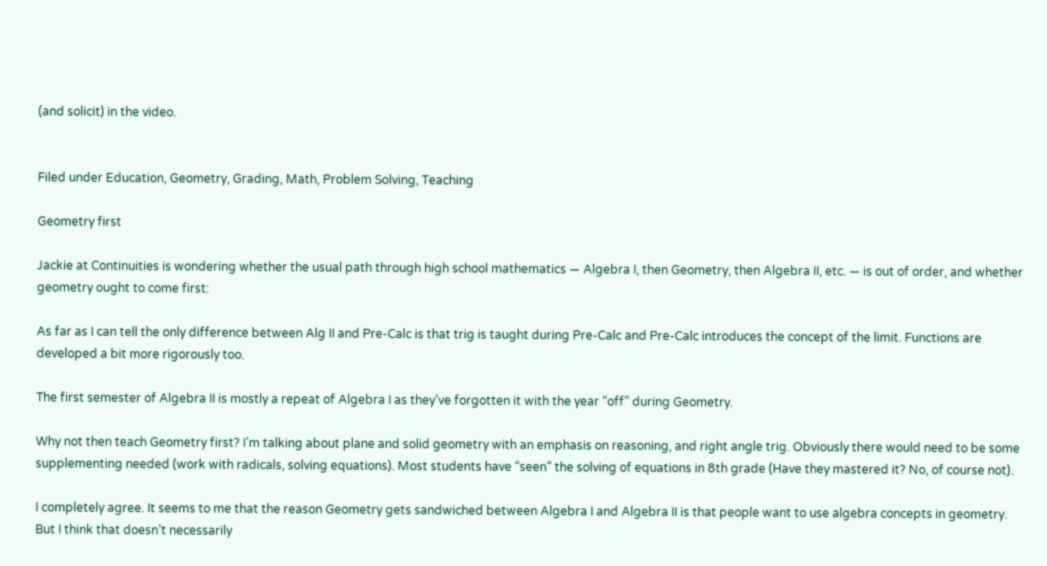(and solicit) in the video.


Filed under Education, Geometry, Grading, Math, Problem Solving, Teaching

Geometry first

Jackie at Continuities is wondering whether the usual path through high school mathematics — Algebra I, then Geometry, then Algebra II, etc. — is out of order, and whether geometry ought to come first:

As far as I can tell the only difference between Alg II and Pre-Calc is that trig is taught during Pre-Calc and Pre-Calc introduces the concept of the limit. Functions are developed a bit more rigorously too.

The first semester of Algebra II is mostly a repeat of Algebra I as they’ve forgotten it with the year “off” during Geometry.

Why not then teach Geometry first? I’m talking about plane and solid geometry with an emphasis on reasoning, and right angle trig. Obviously there would need to be some supplementing needed (work with radicals, solving equations). Most students have “seen” the solving of equations in 8th grade (Have they mastered it? No, of course not).

I completely agree. It seems to me that the reason Geometry gets sandwiched between Algebra I and Algebra II is that people want to use algebra concepts in geometry. But I think that doesn’t necessarily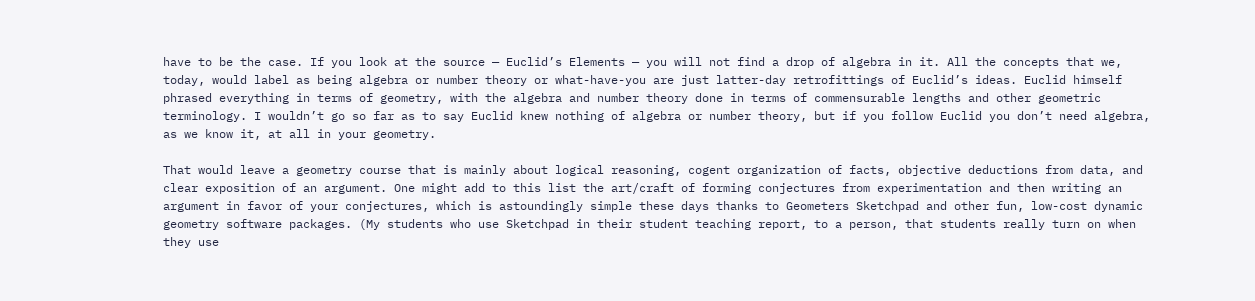have to be the case. If you look at the source — Euclid’s Elements — you will not find a drop of algebra in it. All the concepts that we, today, would label as being algebra or number theory or what-have-you are just latter-day retrofittings of Euclid’s ideas. Euclid himself phrased everything in terms of geometry, with the algebra and number theory done in terms of commensurable lengths and other geometric terminology. I wouldn’t go so far as to say Euclid knew nothing of algebra or number theory, but if you follow Euclid you don’t need algebra, as we know it, at all in your geometry.

That would leave a geometry course that is mainly about logical reasoning, cogent organization of facts, objective deductions from data, and clear exposition of an argument. One might add to this list the art/craft of forming conjectures from experimentation and then writing an argument in favor of your conjectures, which is astoundingly simple these days thanks to Geometers Sketchpad and other fun, low-cost dynamic geometry software packages. (My students who use Sketchpad in their student teaching report, to a person, that students really turn on when they use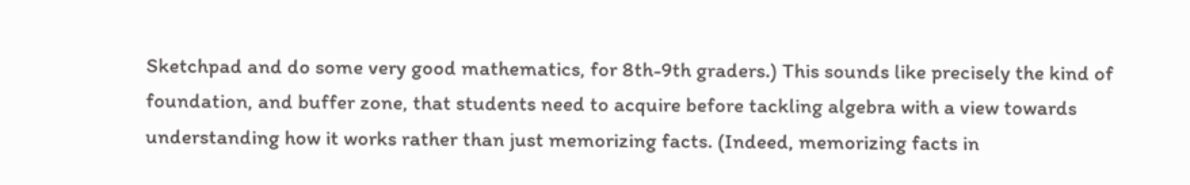Sketchpad and do some very good mathematics, for 8th-9th graders.) This sounds like precisely the kind of foundation, and buffer zone, that students need to acquire before tackling algebra with a view towards understanding how it works rather than just memorizing facts. (Indeed, memorizing facts in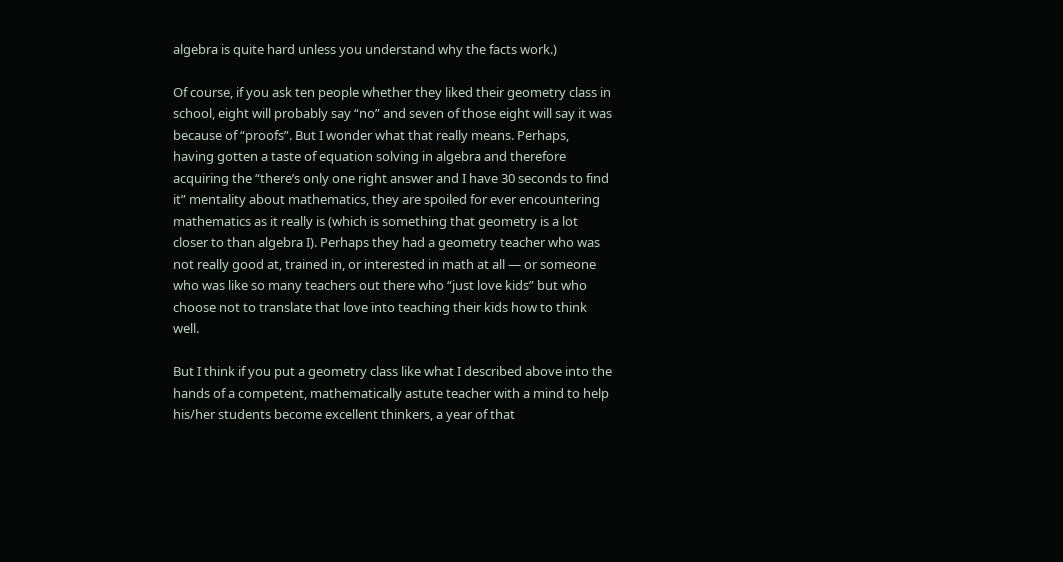algebra is quite hard unless you understand why the facts work.)

Of course, if you ask ten people whether they liked their geometry class in school, eight will probably say “no” and seven of those eight will say it was because of “proofs”. But I wonder what that really means. Perhaps, having gotten a taste of equation solving in algebra and therefore acquiring the “there’s only one right answer and I have 30 seconds to find it” mentality about mathematics, they are spoiled for ever encountering mathematics as it really is (which is something that geometry is a lot closer to than algebra I). Perhaps they had a geometry teacher who was not really good at, trained in, or interested in math at all — or someone who was like so many teachers out there who “just love kids” but who choose not to translate that love into teaching their kids how to think well.

But I think if you put a geometry class like what I described above into the hands of a competent, mathematically astute teacher with a mind to help his/her students become excellent thinkers, a year of that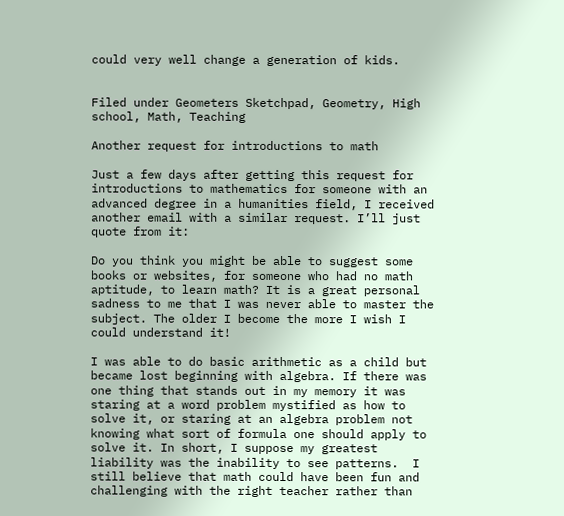could very well change a generation of kids.


Filed under Geometers Sketchpad, Geometry, High school, Math, Teaching

Another request for introductions to math

Just a few days after getting this request for introductions to mathematics for someone with an advanced degree in a humanities field, I received another email with a similar request. I’ll just quote from it:

Do you think you might be able to suggest some books or websites, for someone who had no math aptitude, to learn math? It is a great personal sadness to me that I was never able to master the subject. The older I become the more I wish I could understand it!

I was able to do basic arithmetic as a child but became lost beginning with algebra. If there was one thing that stands out in my memory it was staring at a word problem mystified as how to solve it, or staring at an algebra problem not knowing what sort of formula one should apply to solve it. In short, I suppose my greatest liability was the inability to see patterns.  I still believe that math could have been fun and challenging with the right teacher rather than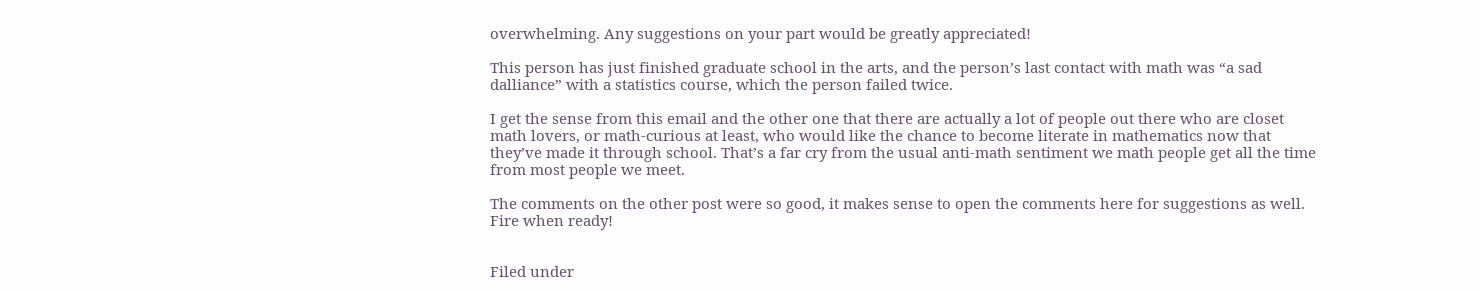overwhelming. Any suggestions on your part would be greatly appreciated!

This person has just finished graduate school in the arts, and the person’s last contact with math was “a sad dalliance” with a statistics course, which the person failed twice.

I get the sense from this email and the other one that there are actually a lot of people out there who are closet math lovers, or math-curious at least, who would like the chance to become literate in mathematics now that they’ve made it through school. That’s a far cry from the usual anti-math sentiment we math people get all the time from most people we meet.

The comments on the other post were so good, it makes sense to open the comments here for suggestions as well. Fire when ready!


Filed under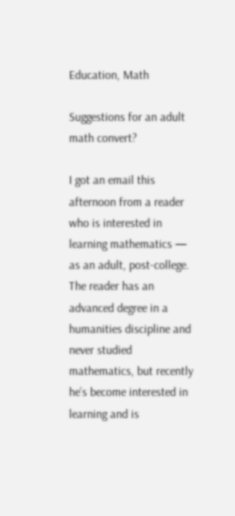Education, Math

Suggestions for an adult math convert?

I got an email this afternoon from a reader who is interested in learning mathematics — as an adult, post-college. The reader has an advanced degree in a humanities discipline and never studied mathematics, but recently he’s become interested in learning and is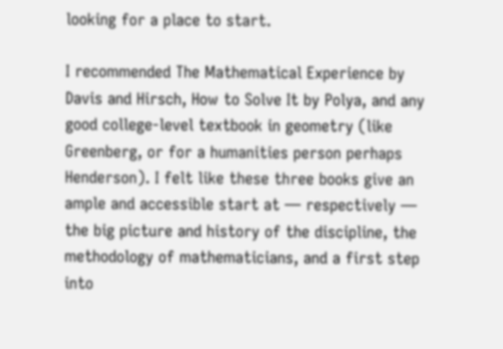looking for a place to start.

I recommended The Mathematical Experience by Davis and Hirsch, How to Solve It by Polya, and any good college-level textbook in geometry (like Greenberg, or for a humanities person perhaps Henderson). I felt like these three books give an ample and accessible start at — respectively — the big picture and history of the discipline, the methodology of mathematicians, and a first step into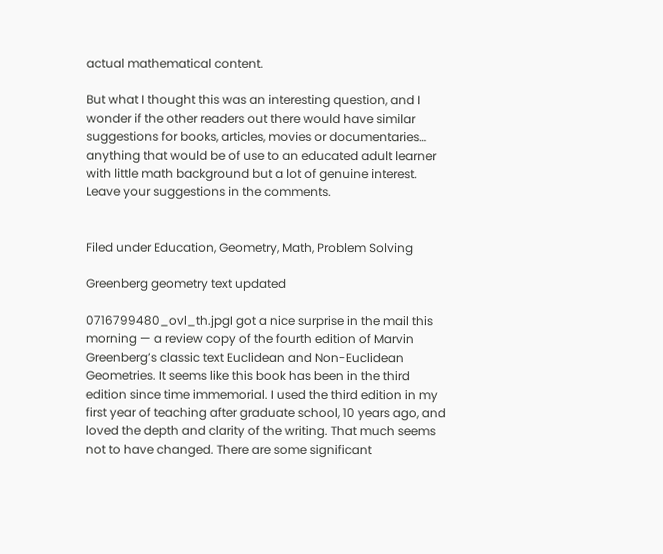actual mathematical content.

But what I thought this was an interesting question, and I wonder if the other readers out there would have similar suggestions for books, articles, movies or documentaries… anything that would be of use to an educated adult learner with little math background but a lot of genuine interest. Leave your suggestions in the comments.


Filed under Education, Geometry, Math, Problem Solving

Greenberg geometry text updated

0716799480_ovl_th.jpgI got a nice surprise in the mail this morning — a review copy of the fourth edition of Marvin Greenberg’s classic text Euclidean and Non-Euclidean Geometries. It seems like this book has been in the third edition since time immemorial. I used the third edition in my first year of teaching after graduate school, 10 years ago, and loved the depth and clarity of the writing. That much seems not to have changed. There are some significant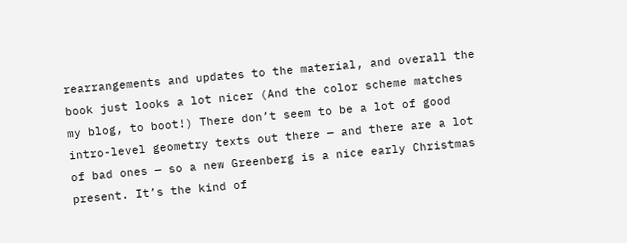rearrangements and updates to the material, and overall the book just looks a lot nicer (And the color scheme matches my blog, to boot!) There don’t seem to be a lot of good intro-level geometry texts out there — and there are a lot of bad ones — so a new Greenberg is a nice early Christmas present. It’s the kind of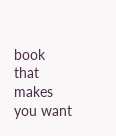book that makes you want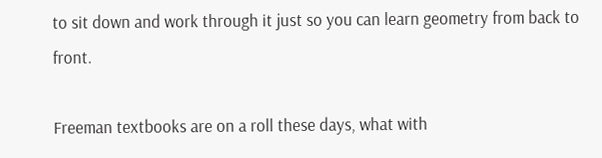to sit down and work through it just so you can learn geometry from back to front.

Freeman textbooks are on a roll these days, what with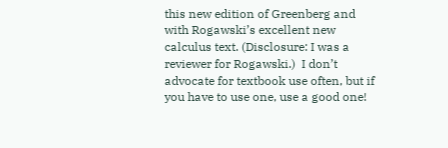this new edition of Greenberg and with Rogawski’s excellent new calculus text. (Disclosure: I was a reviewer for Rogawski.)  I don’t advocate for textbook use often, but if you have to use one, use a good one!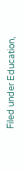Filed under Education,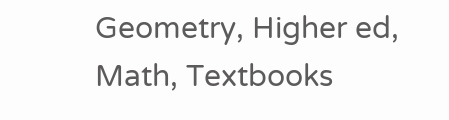Geometry, Higher ed, Math, Textbooks